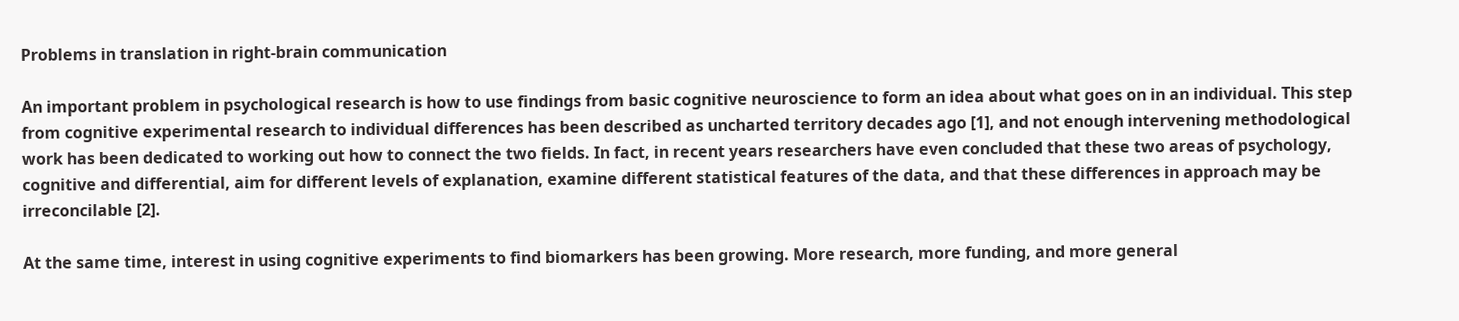Problems in translation in right-brain communication

An important problem in psychological research is how to use findings from basic cognitive neuroscience to form an idea about what goes on in an individual. This step from cognitive experimental research to individual differences has been described as uncharted territory decades ago [1], and not enough intervening methodological work has been dedicated to working out how to connect the two fields. In fact, in recent years researchers have even concluded that these two areas of psychology, cognitive and differential, aim for different levels of explanation, examine different statistical features of the data, and that these differences in approach may be irreconcilable [2].

At the same time, interest in using cognitive experiments to find biomarkers has been growing. More research, more funding, and more general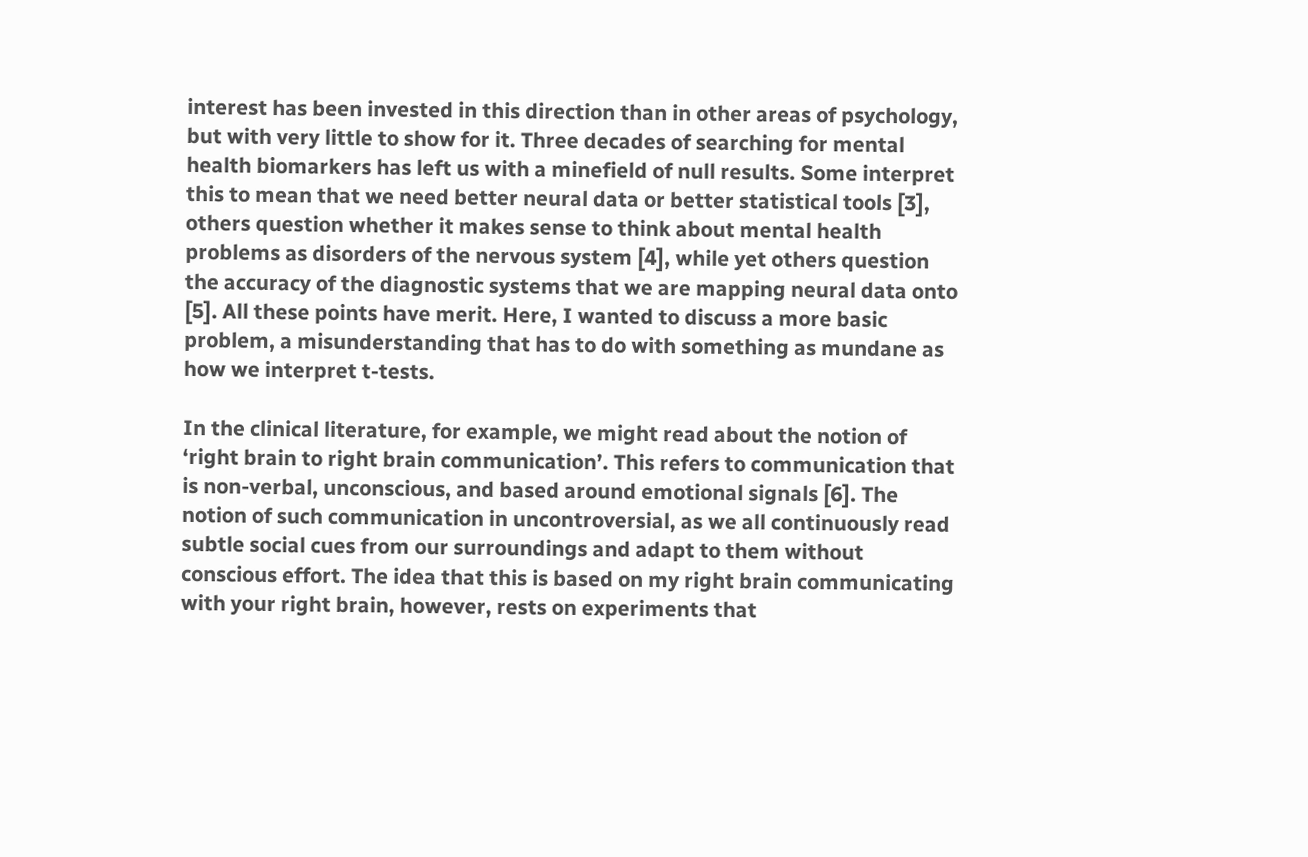interest has been invested in this direction than in other areas of psychology, but with very little to show for it. Three decades of searching for mental health biomarkers has left us with a minefield of null results. Some interpret this to mean that we need better neural data or better statistical tools [3], others question whether it makes sense to think about mental health problems as disorders of the nervous system [4], while yet others question the accuracy of the diagnostic systems that we are mapping neural data onto [5]. All these points have merit. Here, I wanted to discuss a more basic problem, a misunderstanding that has to do with something as mundane as how we interpret t-tests.

In the clinical literature, for example, we might read about the notion of ‘right brain to right brain communication’. This refers to communication that is non-verbal, unconscious, and based around emotional signals [6]. The notion of such communication in uncontroversial, as we all continuously read subtle social cues from our surroundings and adapt to them without conscious effort. The idea that this is based on my right brain communicating with your right brain, however, rests on experiments that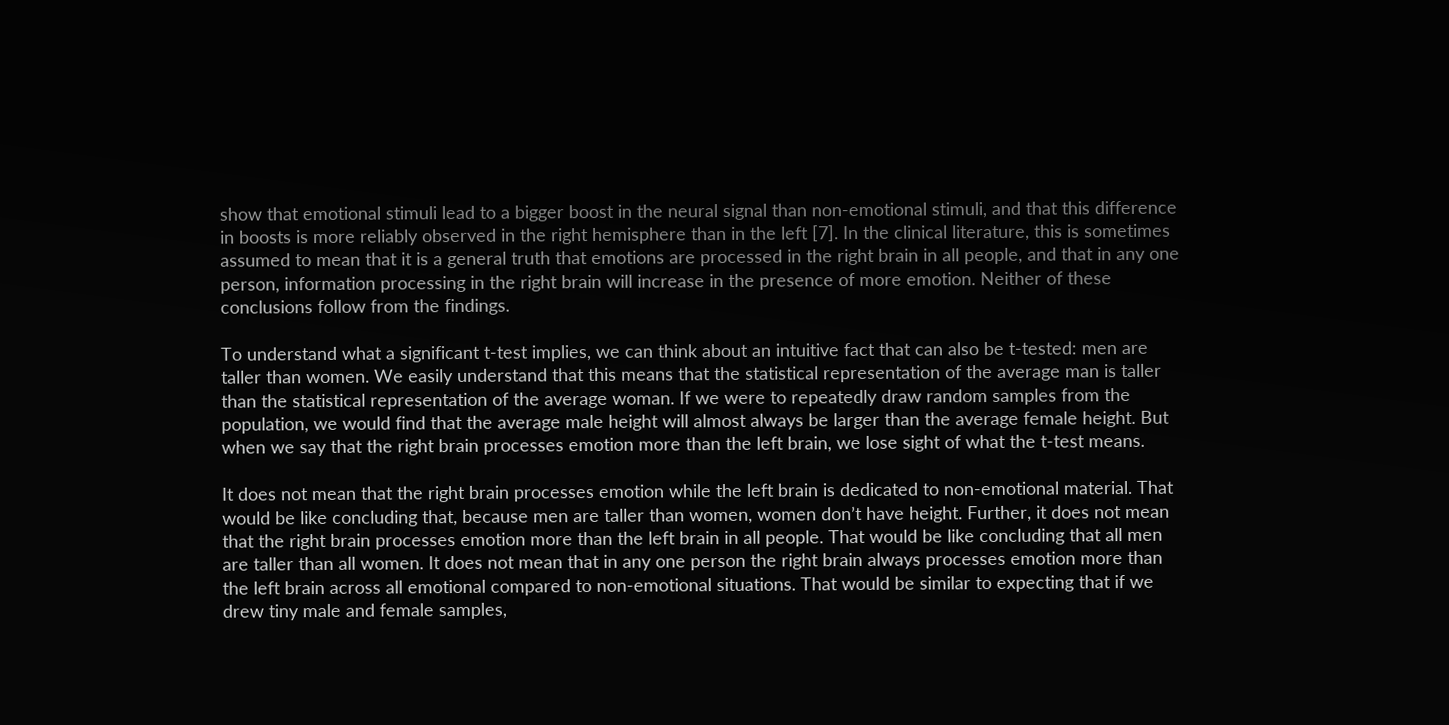show that emotional stimuli lead to a bigger boost in the neural signal than non-emotional stimuli, and that this difference in boosts is more reliably observed in the right hemisphere than in the left [7]. In the clinical literature, this is sometimes assumed to mean that it is a general truth that emotions are processed in the right brain in all people, and that in any one person, information processing in the right brain will increase in the presence of more emotion. Neither of these conclusions follow from the findings.

To understand what a significant t-test implies, we can think about an intuitive fact that can also be t-tested: men are taller than women. We easily understand that this means that the statistical representation of the average man is taller than the statistical representation of the average woman. If we were to repeatedly draw random samples from the population, we would find that the average male height will almost always be larger than the average female height. But when we say that the right brain processes emotion more than the left brain, we lose sight of what the t-test means.

It does not mean that the right brain processes emotion while the left brain is dedicated to non-emotional material. That would be like concluding that, because men are taller than women, women don’t have height. Further, it does not mean that the right brain processes emotion more than the left brain in all people. That would be like concluding that all men are taller than all women. It does not mean that in any one person the right brain always processes emotion more than the left brain across all emotional compared to non-emotional situations. That would be similar to expecting that if we drew tiny male and female samples,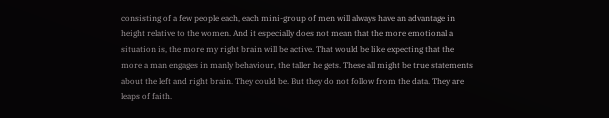consisting of a few people each, each mini-group of men will always have an advantage in height relative to the women. And it especially does not mean that the more emotional a situation is, the more my right brain will be active. That would be like expecting that the more a man engages in manly behaviour, the taller he gets. These all might be true statements about the left and right brain. They could be. But they do not follow from the data. They are leaps of faith.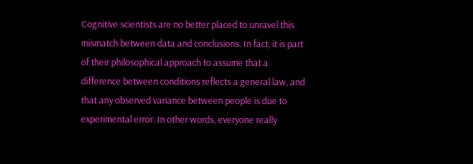Cognitive scientists are no better placed to unravel this mismatch between data and conclusions. In fact, it is part of their philosophical approach to assume that a difference between conditions reflects a general law, and that any observed variance between people is due to experimental error. In other words, everyone really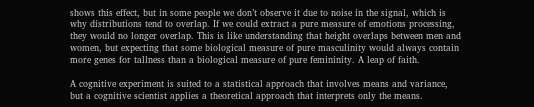shows this effect, but in some people we don’t observe it due to noise in the signal, which is why distributions tend to overlap. If we could extract a pure measure of emotions processing, they would no longer overlap. This is like understanding that height overlaps between men and women, but expecting that some biological measure of pure masculinity would always contain more genes for tallness than a biological measure of pure femininity. A leap of faith.

A cognitive experiment is suited to a statistical approach that involves means and variance, but a cognitive scientist applies a theoretical approach that interprets only the means.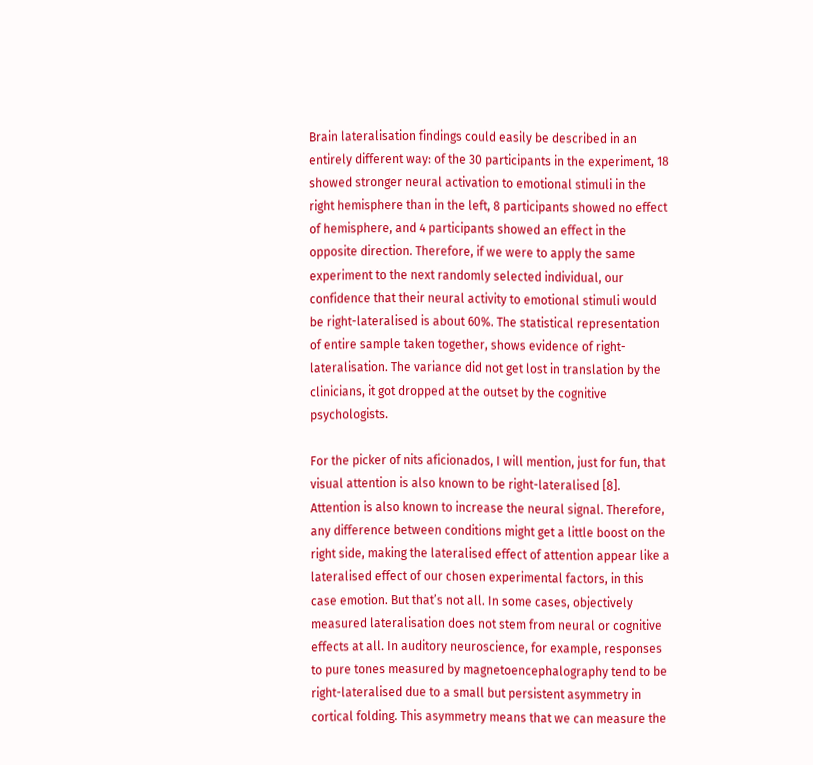Brain lateralisation findings could easily be described in an entirely different way: of the 30 participants in the experiment, 18 showed stronger neural activation to emotional stimuli in the right hemisphere than in the left, 8 participants showed no effect of hemisphere, and 4 participants showed an effect in the opposite direction. Therefore, if we were to apply the same experiment to the next randomly selected individual, our confidence that their neural activity to emotional stimuli would be right-lateralised is about 60%. The statistical representation of entire sample taken together, shows evidence of right-lateralisation. The variance did not get lost in translation by the clinicians, it got dropped at the outset by the cognitive psychologists.

For the picker of nits aficionados, I will mention, just for fun, that visual attention is also known to be right-lateralised [8]. Attention is also known to increase the neural signal. Therefore, any difference between conditions might get a little boost on the right side, making the lateralised effect of attention appear like a lateralised effect of our chosen experimental factors, in this case emotion. But that’s not all. In some cases, objectively measured lateralisation does not stem from neural or cognitive effects at all. In auditory neuroscience, for example, responses to pure tones measured by magnetoencephalography tend to be right-lateralised due to a small but persistent asymmetry in cortical folding. This asymmetry means that we can measure the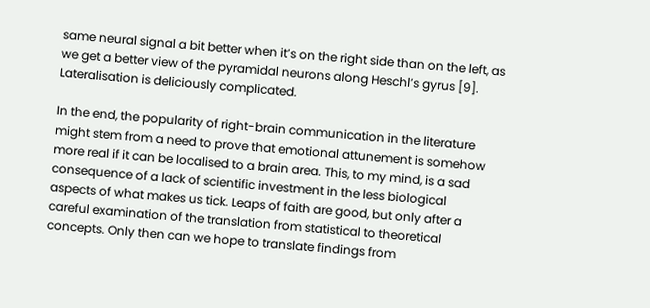same neural signal a bit better when it’s on the right side than on the left, as we get a better view of the pyramidal neurons along Heschl’s gyrus [9]. Lateralisation is deliciously complicated.

In the end, the popularity of right-brain communication in the literature might stem from a need to prove that emotional attunement is somehow more real if it can be localised to a brain area. This, to my mind, is a sad consequence of a lack of scientific investment in the less biological aspects of what makes us tick. Leaps of faith are good, but only after a careful examination of the translation from statistical to theoretical concepts. Only then can we hope to translate findings from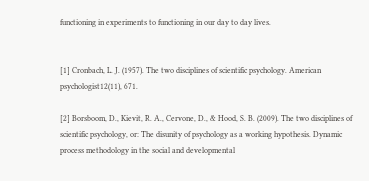functioning in experiments to functioning in our day to day lives.


[1] Cronbach, L. J. (1957). The two disciplines of scientific psychology. American psychologist12(11), 671.

[2] Borsboom, D., Kievit, R. A., Cervone, D., & Hood, S. B. (2009). The two disciplines of scientific psychology, or: The disunity of psychology as a working hypothesis. Dynamic process methodology in the social and developmental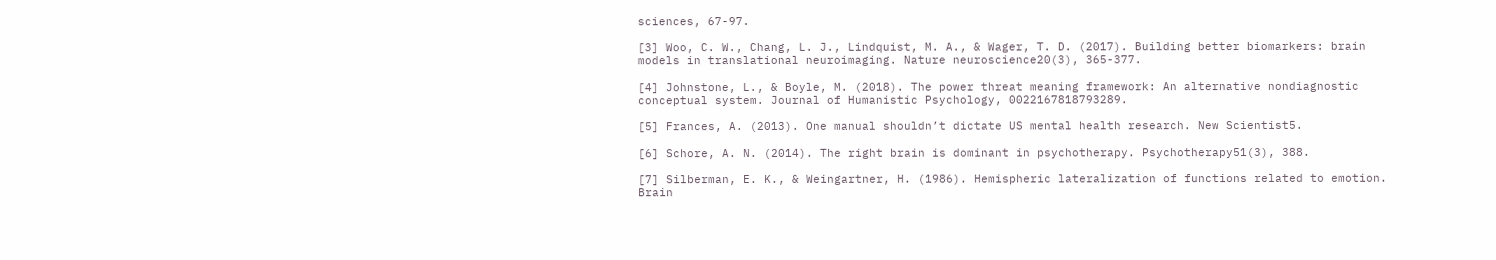sciences, 67-97.

[3] Woo, C. W., Chang, L. J., Lindquist, M. A., & Wager, T. D. (2017). Building better biomarkers: brain models in translational neuroimaging. Nature neuroscience20(3), 365-377.

[4] Johnstone, L., & Boyle, M. (2018). The power threat meaning framework: An alternative nondiagnostic conceptual system. Journal of Humanistic Psychology, 0022167818793289.

[5] Frances, A. (2013). One manual shouldn’t dictate US mental health research. New Scientist5.

[6] Schore, A. N. (2014). The right brain is dominant in psychotherapy. Psychotherapy51(3), 388.

[7] Silberman, E. K., & Weingartner, H. (1986). Hemispheric lateralization of functions related to emotion. Brain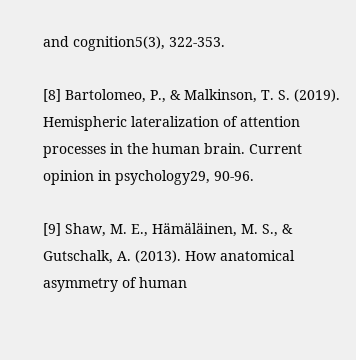and cognition5(3), 322-353.

[8] Bartolomeo, P., & Malkinson, T. S. (2019). Hemispheric lateralization of attention processes in the human brain. Current opinion in psychology29, 90-96.

[9] Shaw, M. E., Hämäläinen, M. S., & Gutschalk, A. (2013). How anatomical asymmetry of human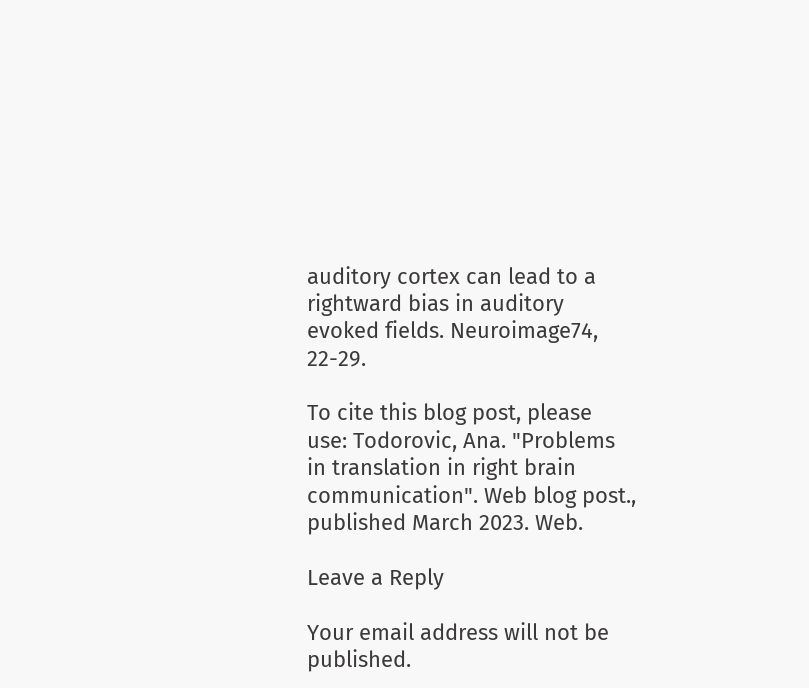auditory cortex can lead to a rightward bias in auditory evoked fields. Neuroimage74, 22-29.

To cite this blog post, please use: Todorovic, Ana. "Problems in translation in right brain communication". Web blog post., published March 2023. Web.

Leave a Reply

Your email address will not be published.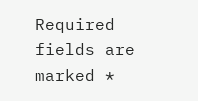Required fields are marked *